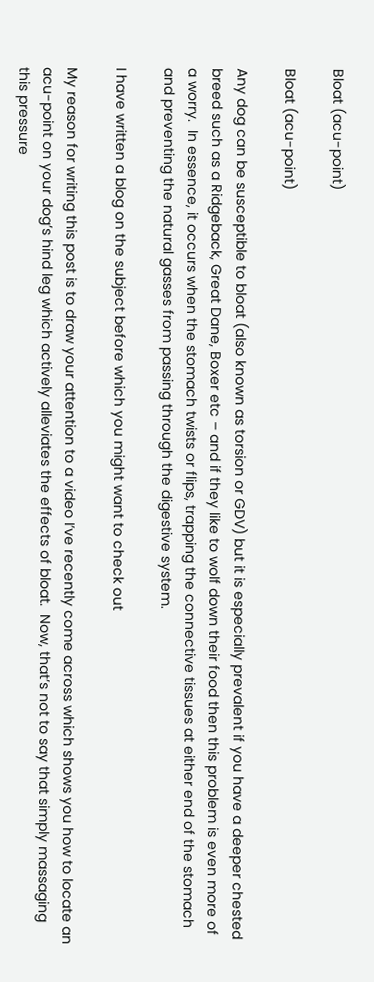Bloat (acu-point)

Bloat (acu-point)

Any dog can be susceptible to bloat (also known as torsion or GDV) but it is especially prevalent if you have a deeper chested breed such as a Ridgeback, Great Dane, Boxer etc – and if they like to wolf down their food then this problem is even more of a worry.  In essence, it occurs when the stomach twists or flips, trapping the connective tissues at either end of the stomach and preventing the natural gasses from passing through the digestive system.

I have written a blog on the subject before which you might want to check out

My reason for writing this post is to draw your attention to a video I’ve recently come across which shows you how to locate an acu-point on your dog’s hind leg which actively alleviates the effects of bloat.  Now, that’s not to say that simply massaging this pressure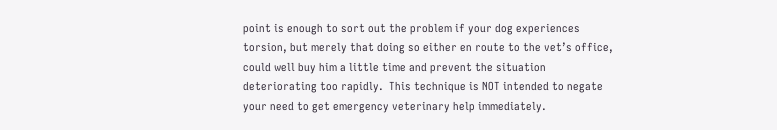point is enough to sort out the problem if your dog experiences torsion, but merely that doing so either en route to the vet’s office,  could well buy him a little time and prevent the situation deteriorating too rapidly.  This technique is NOT intended to negate your need to get emergency veterinary help immediately.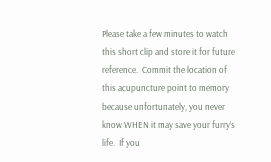Please take a few minutes to watch this short clip and store it for future reference.  Commit the location of this acupuncture point to memory because unfortunately, you never know WHEN it may save your furry’s life.  If you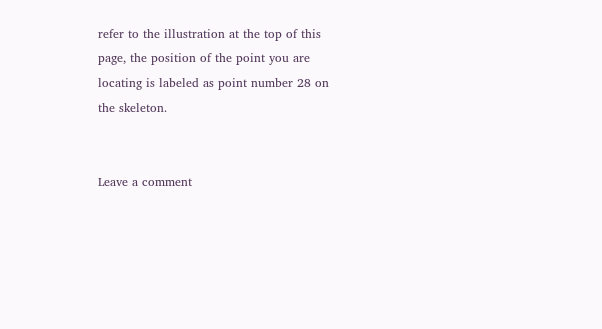refer to the illustration at the top of this page, the position of the point you are locating is labeled as point number 28 on the skeleton.


Leave a comment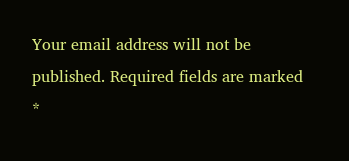Your email address will not be published. Required fields are marked *